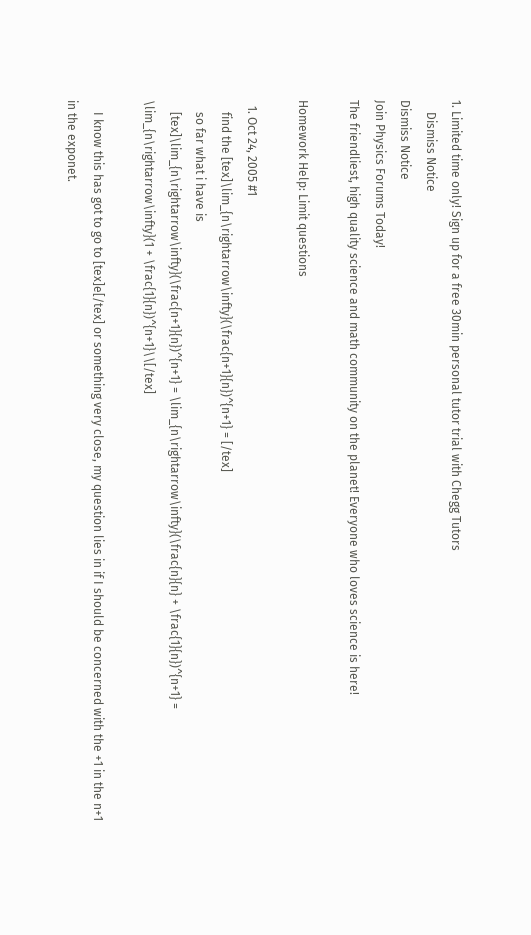1. Limited time only! Sign up for a free 30min personal tutor trial with Chegg Tutors
    Dismiss Notice
Dismiss Notice
Join Physics Forums Today!
The friendliest, high quality science and math community on the planet! Everyone who loves science is here!

Homework Help: Limit questions

  1. Oct 24, 2005 #1
    find the [tex]\lim_{n\rightarrow\infty}(\frac{n+1}{n})^{n+1} = [/tex]
    so far what i have is
    [tex]\lim_{n\rightarrow\infty}(\frac{n+1}{n})^{n+1} = \lim_{n\rightarrow\infty}(\frac{n}{n} + \frac{1}{n})^{n+1} = \lim_{n\rightarrow\infty}(1 + \frac{1}{n})^{n+1}\\[/tex]

    I know this has got to go to [tex]e[/tex] or something very close, my question lies in if I should be concerned with the +1 in the n+1 in the exponet.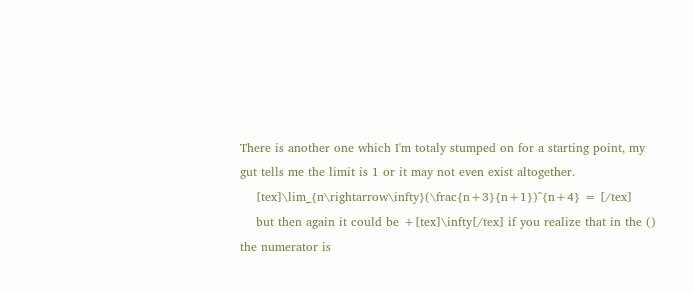There is another one which I'm totaly stumped on for a starting point, my gut tells me the limit is 1 or it may not even exist altogether.
    [tex]\lim_{n\rightarrow\infty}(\frac{n+3}{n+1})^{n+4} = [/tex]
    but then again it could be +[tex]\infty[/tex] if you realize that in the () the numerator is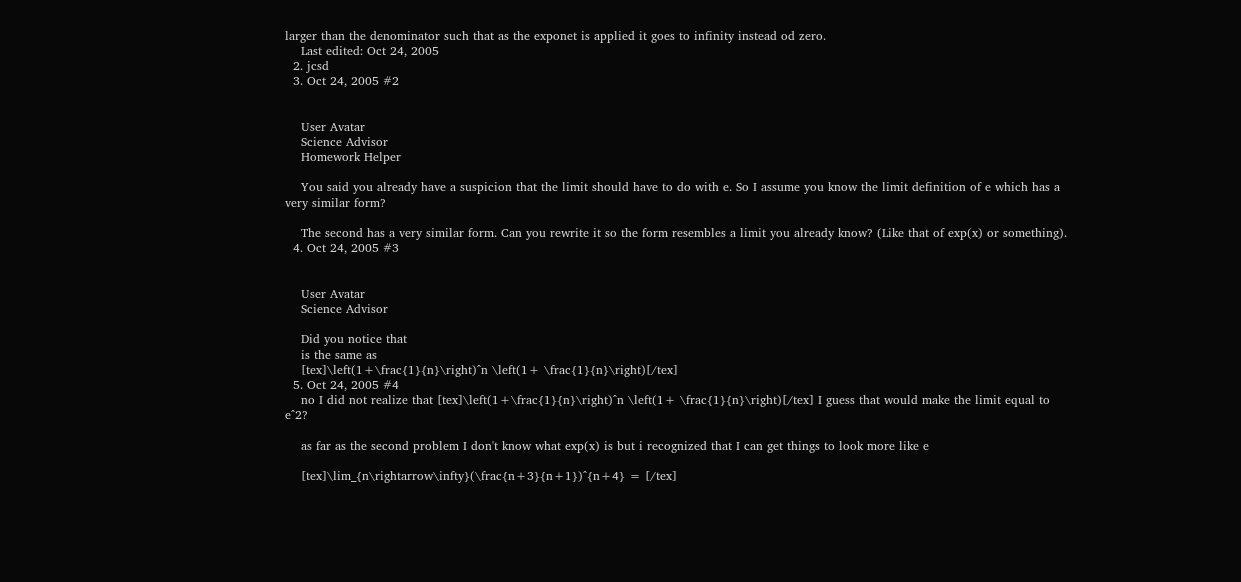larger than the denominator such that as the exponet is applied it goes to infinity instead od zero.
    Last edited: Oct 24, 2005
  2. jcsd
  3. Oct 24, 2005 #2


    User Avatar
    Science Advisor
    Homework Helper

    You said you already have a suspicion that the limit should have to do with e. So I assume you know the limit definition of e which has a very similar form?

    The second has a very similar form. Can you rewrite it so the form resembles a limit you already know? (Like that of exp(x) or something).
  4. Oct 24, 2005 #3


    User Avatar
    Science Advisor

    Did you notice that
    is the same as
    [tex]\left(1+\frac{1}{n}\right)^n \left(1+ \frac{1}{n}\right)[/tex]
  5. Oct 24, 2005 #4
    no I did not realize that [tex]\left(1+\frac{1}{n}\right)^n \left(1+ \frac{1}{n}\right)[/tex] I guess that would make the limit equal to e^2?

    as far as the second problem I don't know what exp(x) is but i recognized that I can get things to look more like e

    [tex]\lim_{n\rightarrow\infty}(\frac{n+3}{n+1})^{n+4} = [/tex]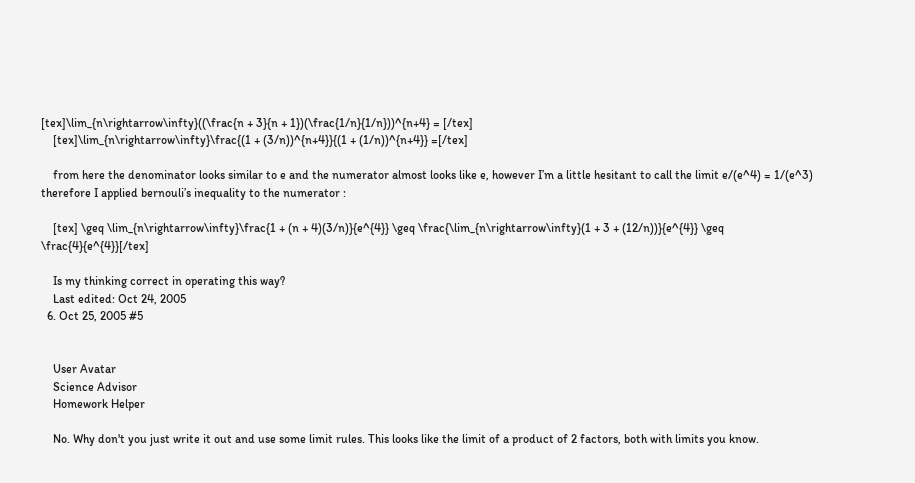[tex]\lim_{n\rightarrow\infty}((\frac{n + 3}{n + 1})(\frac{1/n}{1/n}))^{n+4} = [/tex]
    [tex]\lim_{n\rightarrow\infty}\frac{(1 + (3/n))^{n+4}}{(1 + (1/n))^{n+4}} =[/tex]

    from here the denominator looks similar to e and the numerator almost looks like e, however I’m a little hesitant to call the limit e/(e^4) = 1/(e^3) therefore I applied bernouli’s inequality to the numerator :

    [tex] \geq \lim_{n\rightarrow\infty}\frac{1 + (n + 4)(3/n)}{e^{4}} \geq \frac{\lim_{n\rightarrow\infty}(1 + 3 + (12/n))}{e^{4}} \geq \frac{4}{e^{4}}[/tex]

    Is my thinking correct in operating this way?
    Last edited: Oct 24, 2005
  6. Oct 25, 2005 #5


    User Avatar
    Science Advisor
    Homework Helper

    No. Why don't you just write it out and use some limit rules. This looks like the limit of a product of 2 factors, both with limits you know.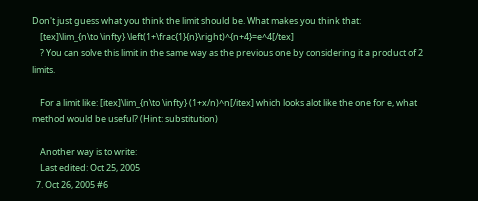Don't just guess what you think the limit should be. What makes you think that:
    [tex]\lim_{n\to \infty} \left(1+\frac{1}{n}\right)^{n+4}=e^4[/tex]
    ? You can solve this limit in the same way as the previous one by considering it a product of 2 limits.

    For a limit like: [itex]\lim_{n\to \infty} (1+x/n)^n[/itex] which looks alot like the one for e, what method would be useful? (Hint: substitution)

    Another way is to write:
    Last edited: Oct 25, 2005
  7. Oct 26, 2005 #6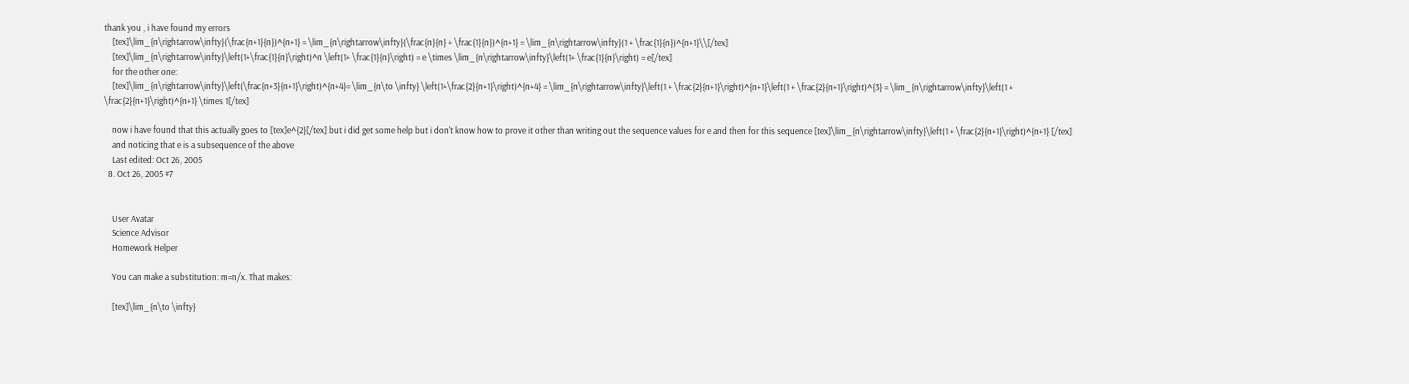thank you , i have found my errors
    [tex]\lim_{n\rightarrow\infty}(\frac{n+1}{n})^{n+1} = \lim_{n\rightarrow\infty}(\frac{n}{n} + \frac{1}{n})^{n+1} = \lim_{n\rightarrow\infty}(1 + \frac{1}{n})^{n+1}\\[/tex]
    [tex]\lim_{n\rightarrow\infty}\left(1+\frac{1}{n}\right)^n \left(1+ \frac{1}{n}\right) = e \times \lim_{n\rightarrow\infty}\left(1+ \frac{1}{n}\right) = e[/tex]
    for the other one:
    [tex]\lim_{n\rightarrow\infty}\left(\frac{n+3}{n+1}\right)^{n+4}= \lim_{n\to \infty} \left(1+\frac{2}{n+1}\right)^{n+4} = \lim_{n\rightarrow\infty}\left(1 + \frac{2}{n+1}\right)^{n+1}\left(1 + \frac{2}{n+1}\right)^{3} = \lim_{n\rightarrow\infty}\left(1 + \frac{2}{n+1}\right)^{n+1} \times 1[/tex]

    now i have found that this actually goes to [tex]e^{2}[/tex] but i did get some help but i don't know how to prove it other than writing out the sequence values for e and then for this sequence [tex]\lim_{n\rightarrow\infty}\left(1 + \frac{2}{n+1}\right)^{n+1} [/tex]
    and noticing that e is a subsequence of the above
    Last edited: Oct 26, 2005
  8. Oct 26, 2005 #7


    User Avatar
    Science Advisor
    Homework Helper

    You can make a substitution: m=n/x. That makes:

    [tex]\lim_{n\to \infty}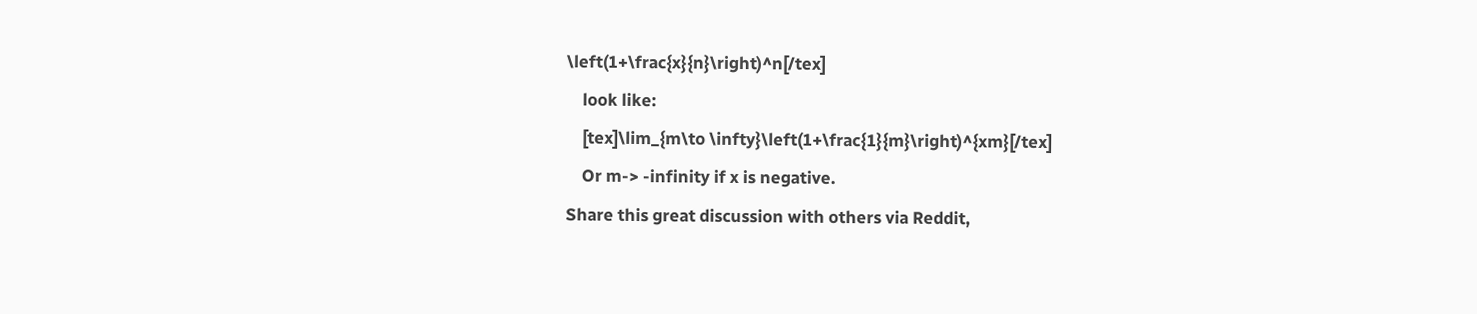\left(1+\frac{x}{n}\right)^n[/tex]
    look like:
    [tex]\lim_{m\to \infty}\left(1+\frac{1}{m}\right)^{xm}[/tex]
    Or m-> -infinity if x is negative.
Share this great discussion with others via Reddit,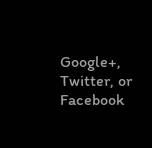Google+, Twitter, or Facebook